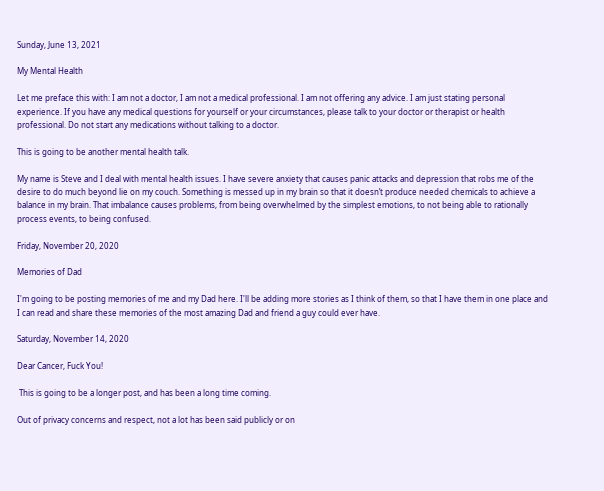Sunday, June 13, 2021

My Mental Health

Let me preface this with: I am not a doctor, I am not a medical professional. I am not offering any advice. I am just stating personal experience. If you have any medical questions for yourself or your circumstances, please talk to your doctor or therapist or health professional. Do not start any medications without talking to a doctor.

This is going to be another mental health talk.

My name is Steve and I deal with mental health issues. I have severe anxiety that causes panic attacks and depression that robs me of the desire to do much beyond lie on my couch. Something is messed up in my brain so that it doesn’t produce needed chemicals to achieve a balance in my brain. That imbalance causes problems, from being overwhelmed by the simplest emotions, to not being able to rationally process events, to being confused.

Friday, November 20, 2020

Memories of Dad

I'm going to be posting memories of me and my Dad here. I'll be adding more stories as I think of them, so that I have them in one place and I can read and share these memories of the most amazing Dad and friend a guy could ever have.

Saturday, November 14, 2020

Dear Cancer, Fuck You!

 This is going to be a longer post, and has been a long time coming.

Out of privacy concerns and respect, not a lot has been said publicly or on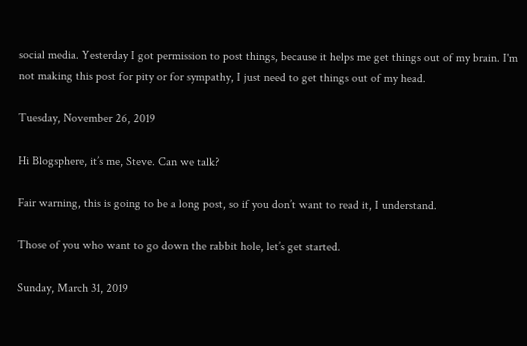social media. Yesterday I got permission to post things, because it helps me get things out of my brain. I'm not making this post for pity or for sympathy, I just need to get things out of my head.

Tuesday, November 26, 2019

Hi Blogsphere, it’s me, Steve. Can we talk?

Fair warning, this is going to be a long post, so if you don’t want to read it, I understand.

Those of you who want to go down the rabbit hole, let’s get started.

Sunday, March 31, 2019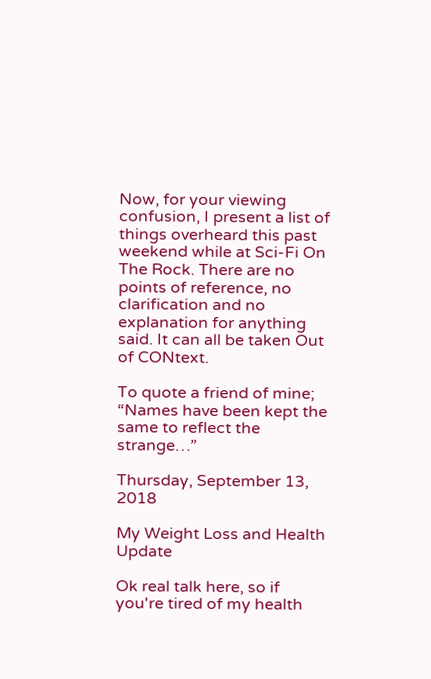Now, for your viewing confusion, I present a list of things overheard this past weekend while at Sci-Fi On The Rock. There are no points of reference, no clarification and no explanation for anything said. It can all be taken Out of CONtext.

To quote a friend of mine; “Names have been kept the same to reflect the strange…”

Thursday, September 13, 2018

My Weight Loss and Health Update

Ok real talk here, so if you're tired of my health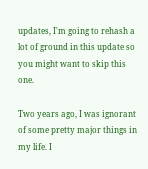updates, I'm going to rehash a lot of ground in this update so you might want to skip this one.

Two years ago, I was ignorant of some pretty major things in my life. I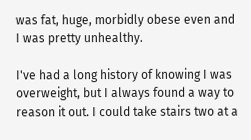was fat, huge, morbidly obese even and I was pretty unhealthy.

I've had a long history of knowing I was overweight, but I always found a way to reason it out. I could take stairs two at a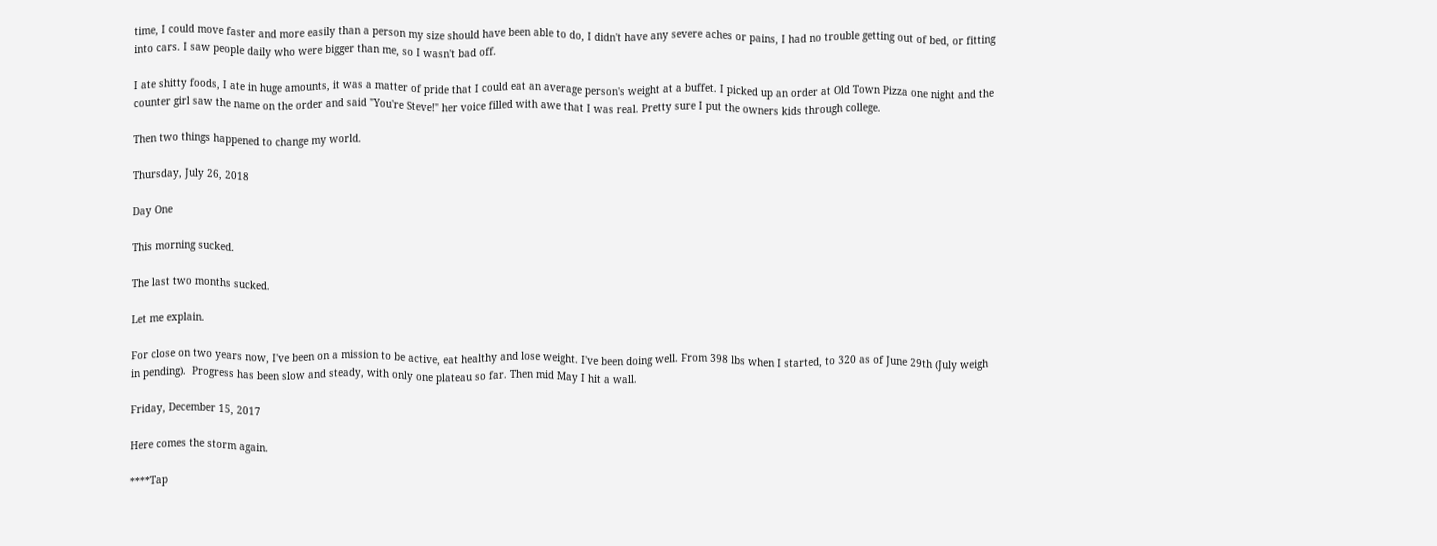time, I could move faster and more easily than a person my size should have been able to do, I didn't have any severe aches or pains, I had no trouble getting out of bed, or fitting into cars. I saw people daily who were bigger than me, so I wasn't bad off.

I ate shitty foods, I ate in huge amounts, it was a matter of pride that I could eat an average person's weight at a buffet. I picked up an order at Old Town Pizza one night and the counter girl saw the name on the order and said "You're Steve!" her voice filled with awe that I was real. Pretty sure I put the owners kids through college.

Then two things happened to change my world.

Thursday, July 26, 2018

Day One

This morning sucked.

The last two months sucked.

Let me explain.

For close on two years now, I've been on a mission to be active, eat healthy and lose weight. I've been doing well. From 398 lbs when I started, to 320 as of June 29th (July weigh in pending).  Progress has been slow and steady, with only one plateau so far. Then mid May I hit a wall.

Friday, December 15, 2017

Here comes the storm again.

****Tap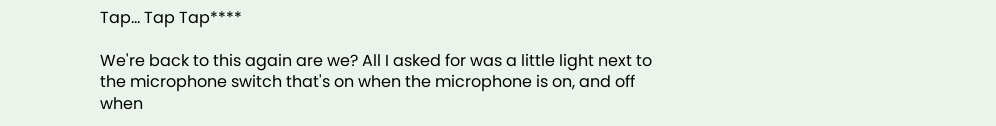Tap... Tap Tap****

We're back to this again are we? All I asked for was a little light next to the microphone switch that's on when the microphone is on, and off when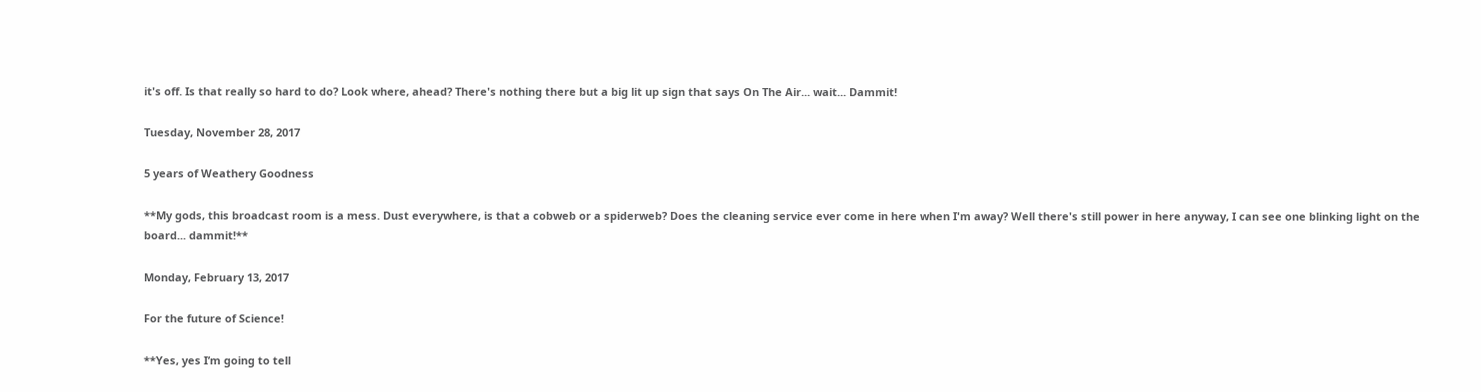it's off. Is that really so hard to do? Look where, ahead? There's nothing there but a big lit up sign that says On The Air... wait... Dammit!

Tuesday, November 28, 2017

5 years of Weathery Goodness

**My gods, this broadcast room is a mess. Dust everywhere, is that a cobweb or a spiderweb? Does the cleaning service ever come in here when I'm away? Well there's still power in here anyway, I can see one blinking light on the board... dammit!**

Monday, February 13, 2017

For the future of Science!

**Yes, yes I’m going to tell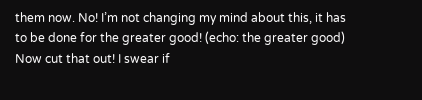them now. No! I’m not changing my mind about this, it has to be done for the greater good! (echo: the greater good) Now cut that out! I swear if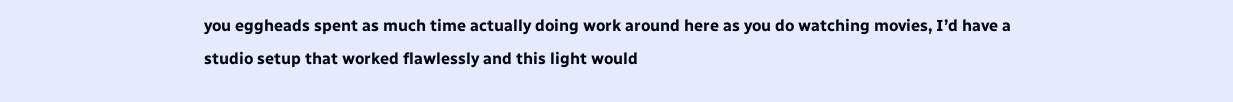you eggheads spent as much time actually doing work around here as you do watching movies, I’d have a studio setup that worked flawlessly and this light would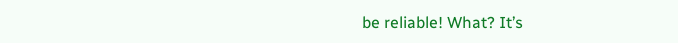be reliable! What? It’s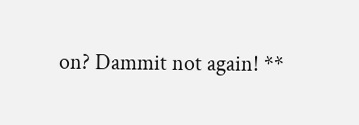on? Dammit not again! **